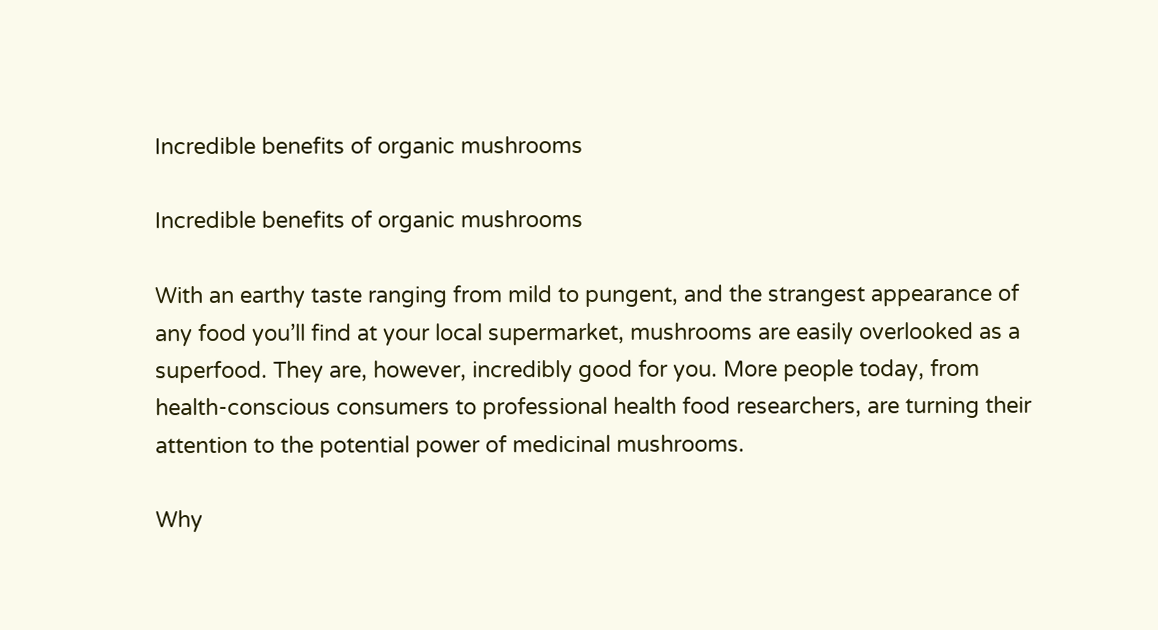Incredible benefits of organic mushrooms

Incredible benefits of organic mushrooms

With an earthy taste ranging from mild to pungent, and the strangest appearance of any food you’ll find at your local supermarket, mushrooms are easily overlooked as a superfood. They are, however, incredibly good for you. More people today, from health-conscious consumers to professional health food researchers, are turning their attention to the potential power of medicinal mushrooms.

Why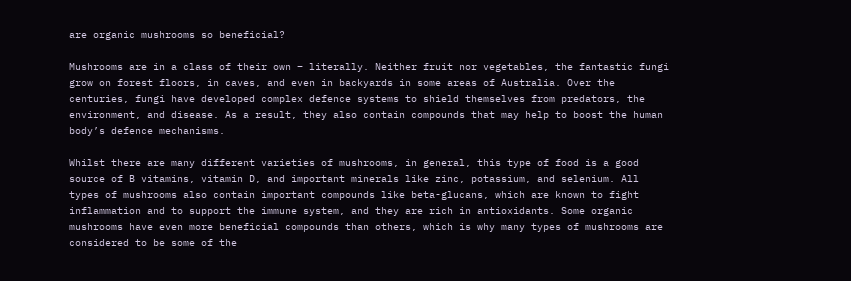are organic mushrooms so beneficial?

Mushrooms are in a class of their own – literally. Neither fruit nor vegetables, the fantastic fungi grow on forest floors, in caves, and even in backyards in some areas of Australia. Over the centuries, fungi have developed complex defence systems to shield themselves from predators, the environment, and disease. As a result, they also contain compounds that may help to boost the human body’s defence mechanisms.

Whilst there are many different varieties of mushrooms, in general, this type of food is a good source of B vitamins, vitamin D, and important minerals like zinc, potassium, and selenium. All types of mushrooms also contain important compounds like beta-glucans, which are known to fight inflammation and to support the immune system, and they are rich in antioxidants. Some organic mushrooms have even more beneficial compounds than others, which is why many types of mushrooms are considered to be some of the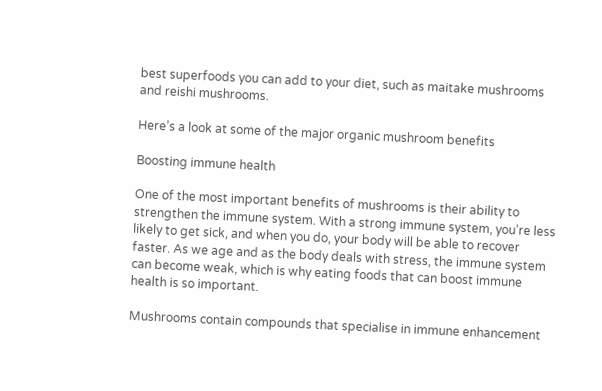best superfoods you can add to your diet, such as maitake mushrooms and reishi mushrooms.

Here’s a look at some of the major organic mushroom benefits

Boosting immune health

One of the most important benefits of mushrooms is their ability to strengthen the immune system. With a strong immune system, you’re less likely to get sick, and when you do, your body will be able to recover faster. As we age and as the body deals with stress, the immune system can become weak, which is why eating foods that can boost immune health is so important.

Mushrooms contain compounds that specialise in immune enhancement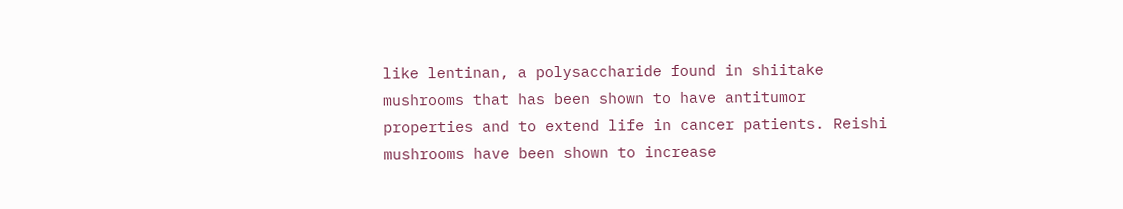like lentinan, a polysaccharide found in shiitake mushrooms that has been shown to have antitumor properties and to extend life in cancer patients. Reishi mushrooms have been shown to increase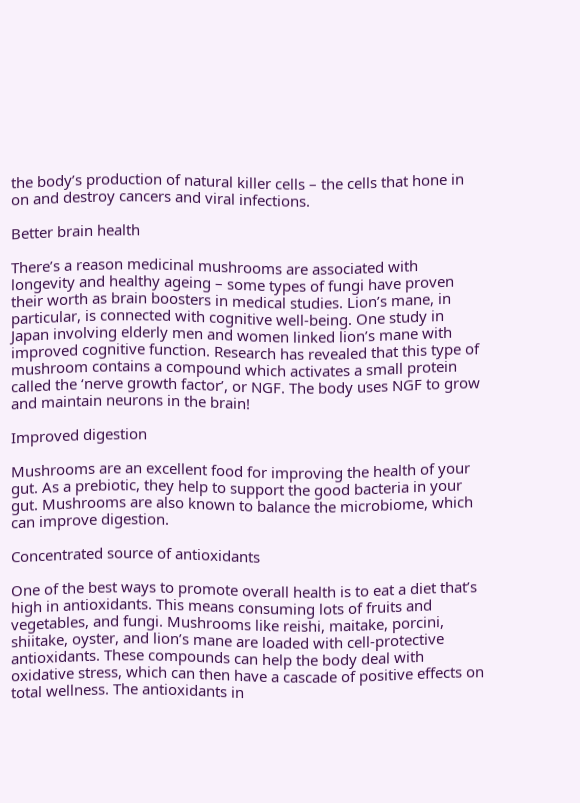the body’s production of natural killer cells – the cells that hone in on and destroy cancers and viral infections.

Better brain health

There’s a reason medicinal mushrooms are associated with longevity and healthy ageing – some types of fungi have proven their worth as brain boosters in medical studies. Lion’s mane, in particular, is connected with cognitive well-being. One study in Japan involving elderly men and women linked lion’s mane with improved cognitive function. Research has revealed that this type of mushroom contains a compound which activates a small protein called the ‘nerve growth factor’, or NGF. The body uses NGF to grow and maintain neurons in the brain!

Improved digestion

Mushrooms are an excellent food for improving the health of your gut. As a prebiotic, they help to support the good bacteria in your gut. Mushrooms are also known to balance the microbiome, which can improve digestion.

Concentrated source of antioxidants

One of the best ways to promote overall health is to eat a diet that’s high in antioxidants. This means consuming lots of fruits and vegetables, and fungi. Mushrooms like reishi, maitake, porcini, shiitake, oyster, and lion’s mane are loaded with cell-protective antioxidants. These compounds can help the body deal with oxidative stress, which can then have a cascade of positive effects on total wellness. The antioxidants in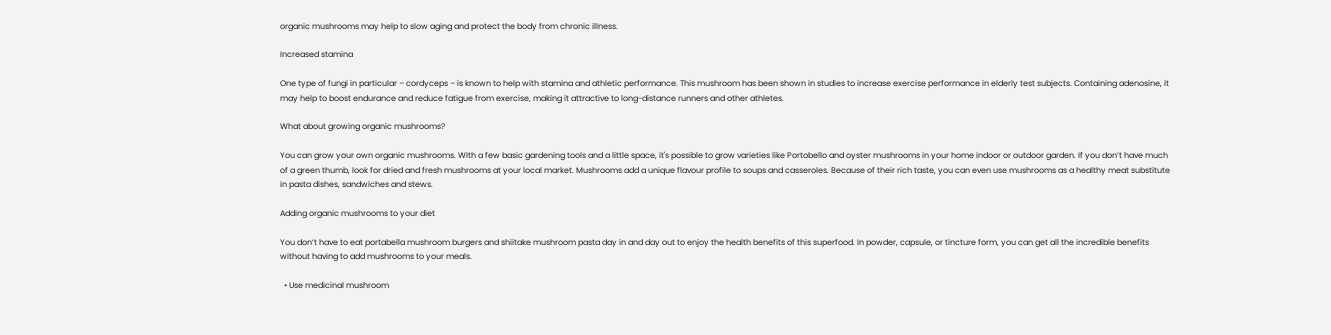organic mushrooms may help to slow aging and protect the body from chronic illness.

Increased stamina

One type of fungi in particular – cordyceps – is known to help with stamina and athletic performance. This mushroom has been shown in studies to increase exercise performance in elderly test subjects. Containing adenosine, it may help to boost endurance and reduce fatigue from exercise, making it attractive to long-distance runners and other athletes.

What about growing organic mushrooms?

You can grow your own organic mushrooms. WIth a few basic gardening tools and a little space, it's possible to grow varieties like Portobello and oyster mushrooms in your home indoor or outdoor garden. If you don’t have much of a green thumb, look for dried and fresh mushrooms at your local market. Mushrooms add a unique flavour profile to soups and casseroles. Because of their rich taste, you can even use mushrooms as a healthy meat substitute in pasta dishes, sandwiches and stews.

Adding organic mushrooms to your diet

You don’t have to eat portabella mushroom burgers and shiitake mushroom pasta day in and day out to enjoy the health benefits of this superfood. In powder, capsule, or tincture form, you can get all the incredible benefits without having to add mushrooms to your meals.

  • Use medicinal mushroom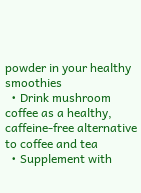powder in your healthy smoothies
  • Drink mushroom coffee as a healthy, caffeine-free alternative to coffee and tea
  • Supplement with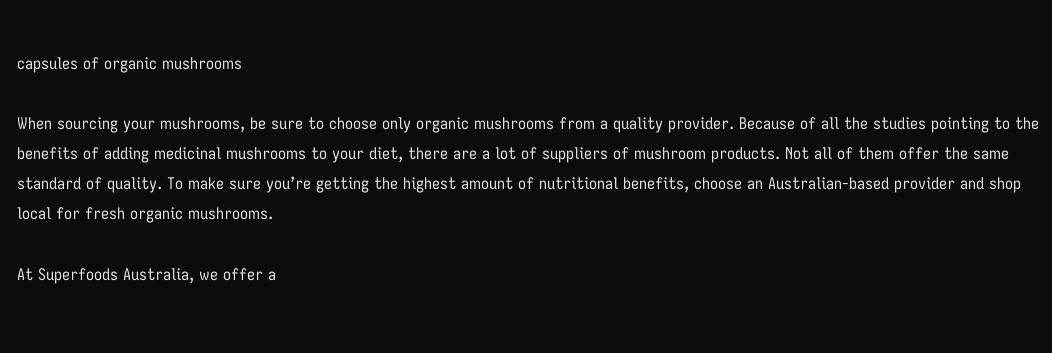capsules of organic mushrooms

When sourcing your mushrooms, be sure to choose only organic mushrooms from a quality provider. Because of all the studies pointing to the benefits of adding medicinal mushrooms to your diet, there are a lot of suppliers of mushroom products. Not all of them offer the same standard of quality. To make sure you’re getting the highest amount of nutritional benefits, choose an Australian-based provider and shop local for fresh organic mushrooms.

At Superfoods Australia, we offer a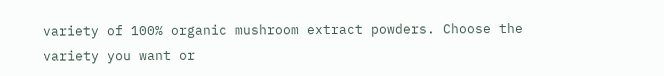variety of 100% organic mushroom extract powders. Choose the variety you want or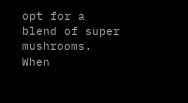opt for a blend of super mushrooms. When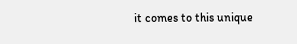it comes to this unique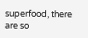superfood, there are so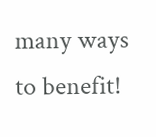many ways to benefit!